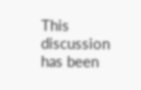This discussion has been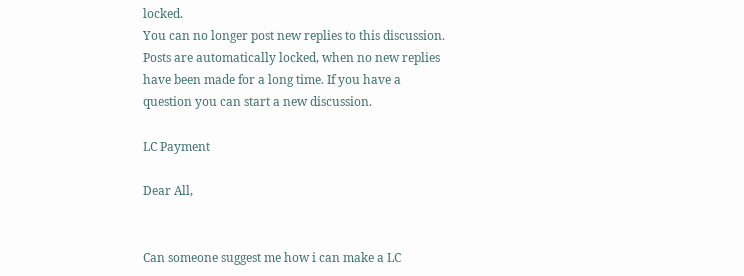locked.
You can no longer post new replies to this discussion. Posts are automatically locked, when no new replies have been made for a long time. If you have a question you can start a new discussion.

LC Payment

Dear All,


Can someone suggest me how i can make a LC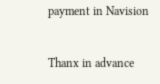payment in Navision


Thanx in advance